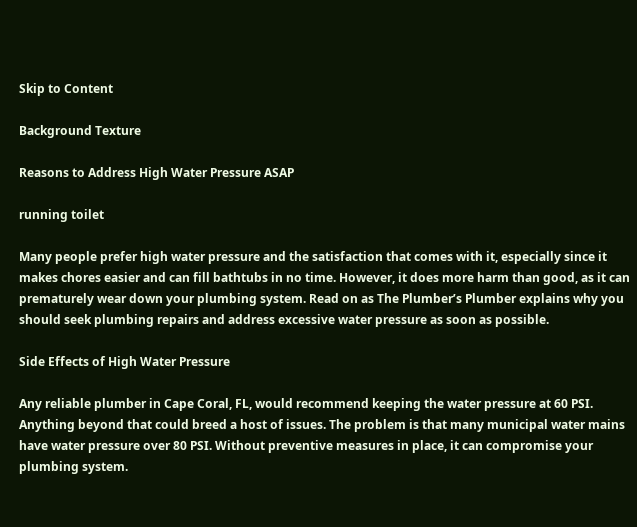Skip to Content

Background Texture

Reasons to Address High Water Pressure ASAP

running toilet

Many people prefer high water pressure and the satisfaction that comes with it, especially since it makes chores easier and can fill bathtubs in no time. However, it does more harm than good, as it can prematurely wear down your plumbing system. Read on as The Plumber’s Plumber explains why you should seek plumbing repairs and address excessive water pressure as soon as possible.

Side Effects of High Water Pressure

Any reliable plumber in Cape Coral, FL, would recommend keeping the water pressure at 60 PSI. Anything beyond that could breed a host of issues. The problem is that many municipal water mains have water pressure over 80 PSI. Without preventive measures in place, it can compromise your plumbing system.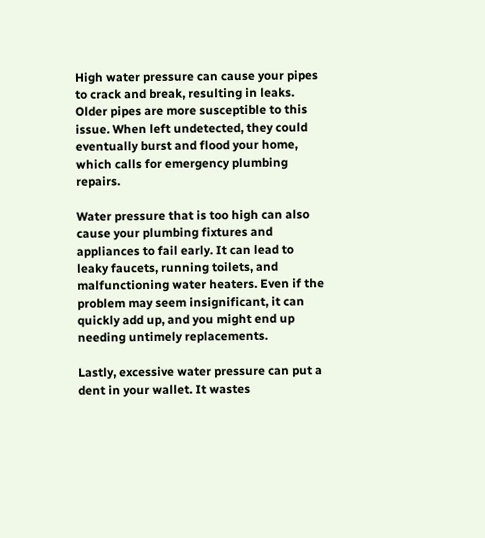High water pressure can cause your pipes to crack and break, resulting in leaks. Older pipes are more susceptible to this issue. When left undetected, they could eventually burst and flood your home, which calls for emergency plumbing repairs.

Water pressure that is too high can also cause your plumbing fixtures and appliances to fail early. It can lead to leaky faucets, running toilets, and malfunctioning water heaters. Even if the problem may seem insignificant, it can quickly add up, and you might end up needing untimely replacements.

Lastly, excessive water pressure can put a dent in your wallet. It wastes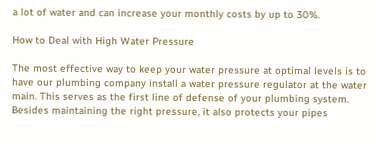a lot of water and can increase your monthly costs by up to 30%.

How to Deal with High Water Pressure

The most effective way to keep your water pressure at optimal levels is to have our plumbing company install a water pressure regulator at the water main. This serves as the first line of defense of your plumbing system. Besides maintaining the right pressure, it also protects your pipes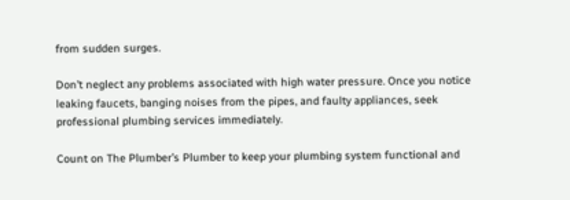from sudden surges.

Don’t neglect any problems associated with high water pressure. Once you notice leaking faucets, banging noises from the pipes, and faulty appliances, seek professional plumbing services immediately.

Count on The Plumber’s Plumber to keep your plumbing system functional and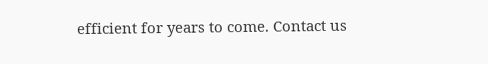efficient for years to come. Contact us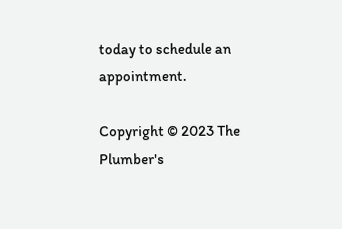today to schedule an appointment.

Copyright © 2023 The Plumber's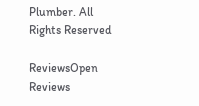Plumber. All Rights Reserved

ReviewsOpen Reviews